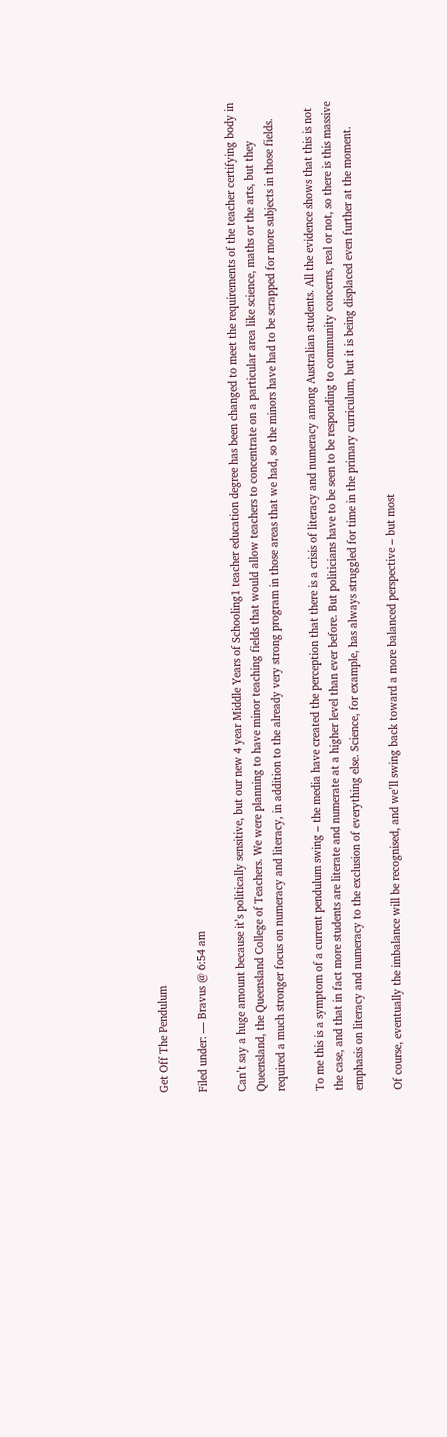Get Off The Pendulum

Filed under: — Bravus @ 6:54 am

Can’t say a huge amount because it’s politically sensitive, but our new 4 year Middle Years of Schooling1 teacher education degree has been changed to meet the requirements of the teacher certifying body in Queensland, the Queensland College of Teachers. We were planning to have minor teaching fields that would allow teachers to concentrate on a particular area like science, maths or the arts, but they required a much stronger focus on numeracy and literacy, in addition to the already very strong program in those areas that we had, so the minors have had to be scrapped for more subjects in those fields.

To me this is a symptom of a current pendulum swing – the media have created the perception that there is a crisis of literacy and numeracy among Australian students. All the evidence shows that this is not the case, and that in fact more students are literate and numerate at a higher level than ever before. But politicians have to be seen to be responding to community concerns, real or not, so there is this massive emphasis on literacy and numeracy to the exclusion of everything else. Science, for example, has always struggled for time in the primary curriculum, but it is being displaced even further at the moment.

Of course, eventually the imbalance will be recognised, and we’ll swing back toward a more balanced perspective – but most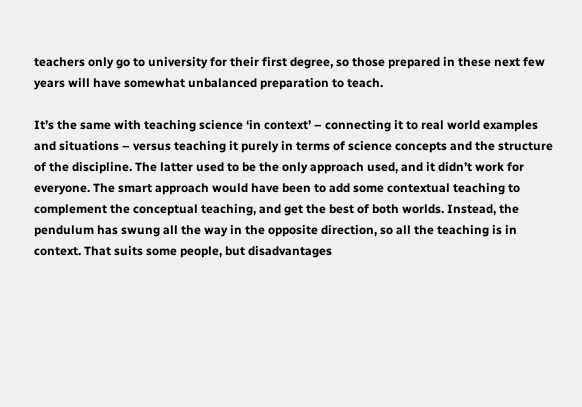teachers only go to university for their first degree, so those prepared in these next few years will have somewhat unbalanced preparation to teach.

It’s the same with teaching science ‘in context’ – connecting it to real world examples and situations – versus teaching it purely in terms of science concepts and the structure of the discipline. The latter used to be the only approach used, and it didn’t work for everyone. The smart approach would have been to add some contextual teaching to complement the conceptual teaching, and get the best of both worlds. Instead, the pendulum has swung all the way in the opposite direction, so all the teaching is in context. That suits some people, but disadvantages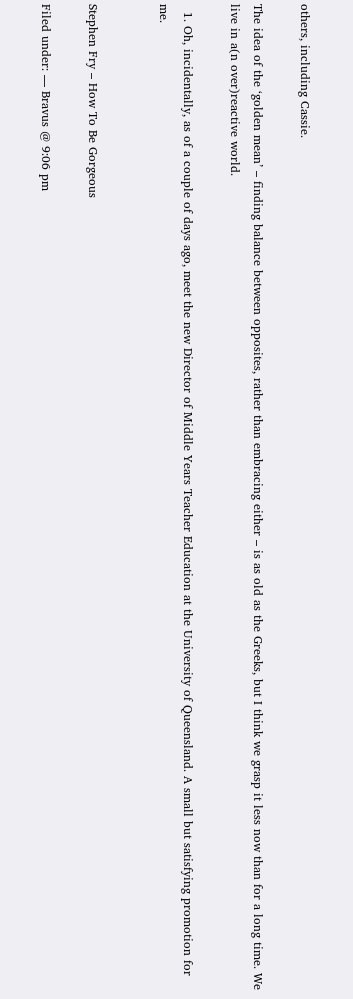others, including Cassie.

The idea of the ‘golden mean’ – finding balance between opposites, rather than embracing either – is as old as the Greeks, but I think we grasp it less now than for a long time. We live in a(n over)reactive world.

  1. Oh, incidentally, as of a couple of days ago, meet the new Director of Middle Years Teacher Education at the University of Queensland. A small but satisfying promotion for me.


Stephen Fry – How To Be Gorgeous

Filed under: — Bravus @ 9:06 pm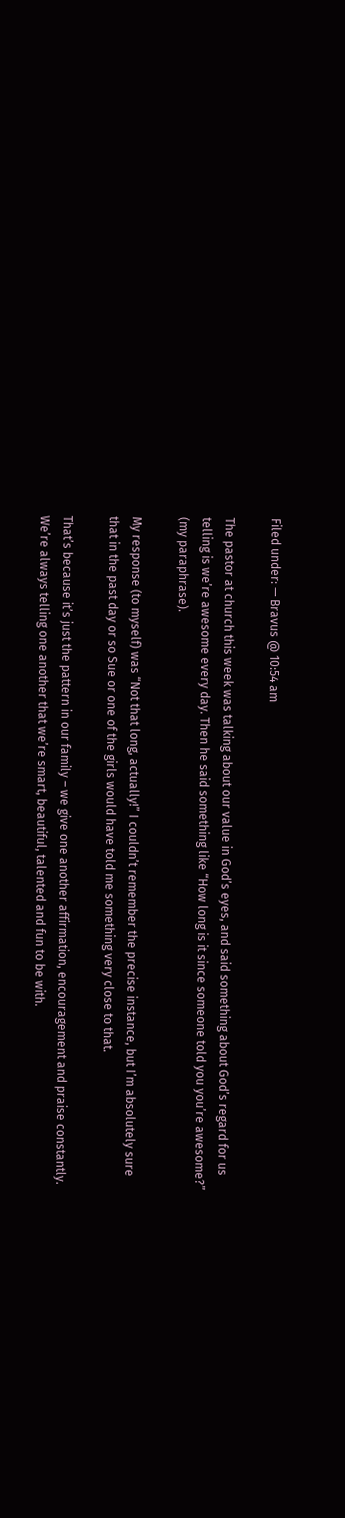Filed under: — Bravus @ 10:54 am

The pastor at church this week was talking about our value in God’s eyes, and said something about God’s regard for us telling is we’re awesome every day. Then he said something like “How long is it since someone told you you’re awesome?” (my paraphrase).

My response (to myself) was “Not that long, actually!” I couldn’t remember the precise instance, but I’m absolutely sure that in the past day or so Sue or one of the girls would have told me something very close to that.

That’s because it’s just the pattern in our family – we give one another affirmation, encouragement and praise constantly. We’re always telling one another that we’re smart, beautiful, talented and fun to be with.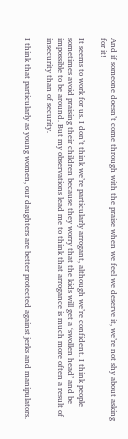And if someone doesn’t come through with the praise when we feel we deserve it, we’re not shy about asking for it!

It seems to work for us. I don’t think we’re particularly arrogant, although we’re confident. I think people sometimes avoid praising their children because they worry that the kids will get a ‘swollen head’ and be impossible to be around. But my observations lead me to think that arrogance is much more often a result of insecurity than of security.

I think that particularly as young women, our daughters are better protected against jerks and manipulators.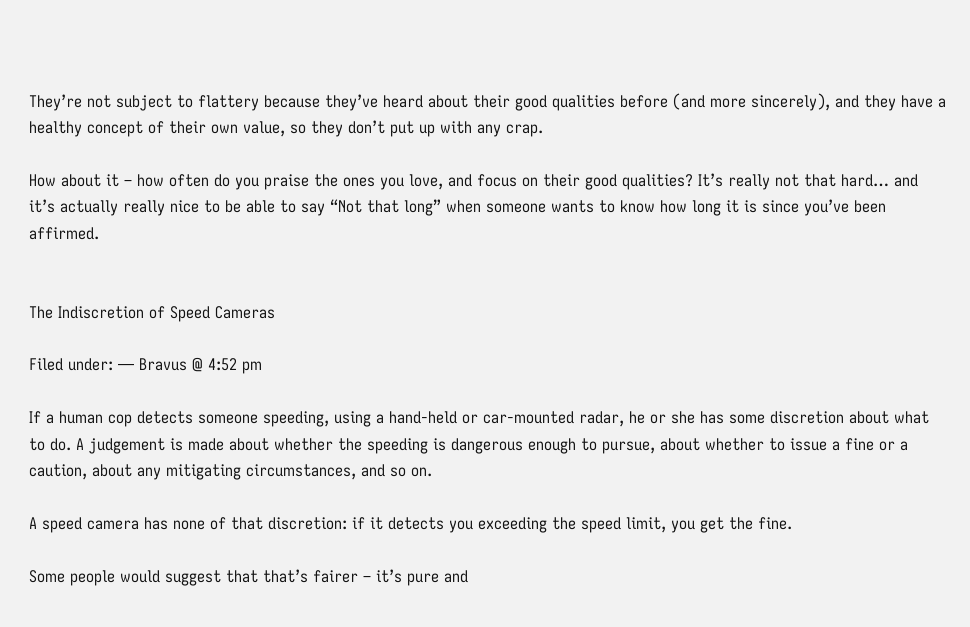They’re not subject to flattery because they’ve heard about their good qualities before (and more sincerely), and they have a healthy concept of their own value, so they don’t put up with any crap.

How about it – how often do you praise the ones you love, and focus on their good qualities? It’s really not that hard… and it’s actually really nice to be able to say “Not that long” when someone wants to know how long it is since you’ve been affirmed.


The Indiscretion of Speed Cameras

Filed under: — Bravus @ 4:52 pm

If a human cop detects someone speeding, using a hand-held or car-mounted radar, he or she has some discretion about what to do. A judgement is made about whether the speeding is dangerous enough to pursue, about whether to issue a fine or a caution, about any mitigating circumstances, and so on.

A speed camera has none of that discretion: if it detects you exceeding the speed limit, you get the fine.

Some people would suggest that that’s fairer – it’s pure and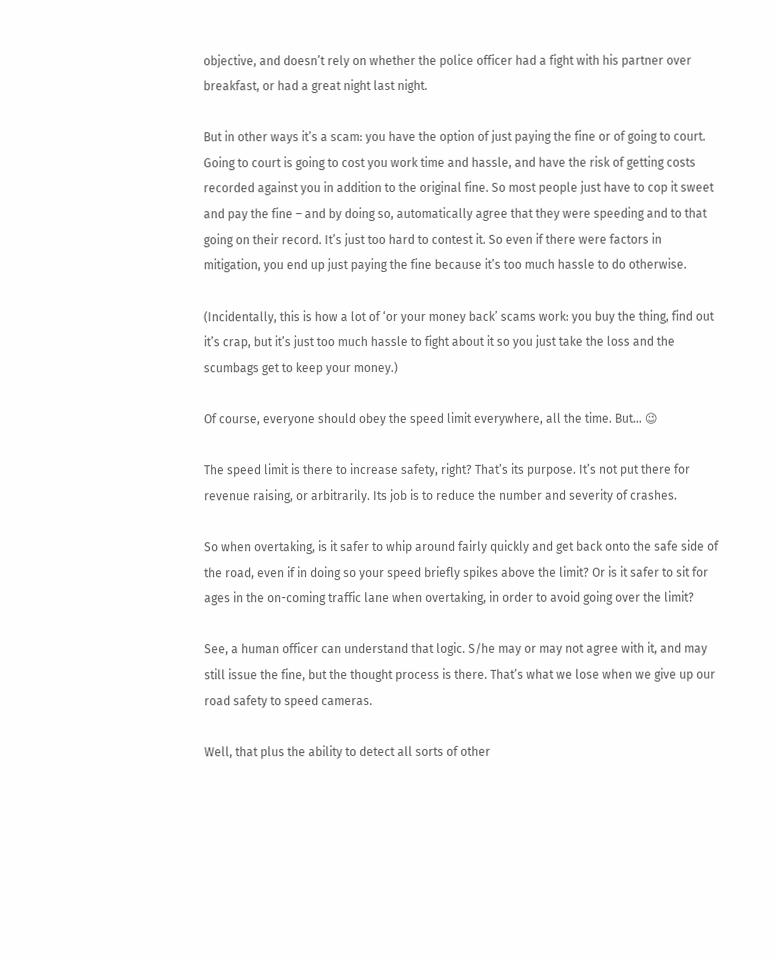objective, and doesn’t rely on whether the police officer had a fight with his partner over breakfast, or had a great night last night.

But in other ways it’s a scam: you have the option of just paying the fine or of going to court. Going to court is going to cost you work time and hassle, and have the risk of getting costs recorded against you in addition to the original fine. So most people just have to cop it sweet and pay the fine – and by doing so, automatically agree that they were speeding and to that going on their record. It’s just too hard to contest it. So even if there were factors in mitigation, you end up just paying the fine because it’s too much hassle to do otherwise.

(Incidentally, this is how a lot of ‘or your money back’ scams work: you buy the thing, find out it’s crap, but it’s just too much hassle to fight about it so you just take the loss and the scumbags get to keep your money.)

Of course, everyone should obey the speed limit everywhere, all the time. But… 😉

The speed limit is there to increase safety, right? That’s its purpose. It’s not put there for revenue raising, or arbitrarily. Its job is to reduce the number and severity of crashes.

So when overtaking, is it safer to whip around fairly quickly and get back onto the safe side of the road, even if in doing so your speed briefly spikes above the limit? Or is it safer to sit for ages in the on-coming traffic lane when overtaking, in order to avoid going over the limit?

See, a human officer can understand that logic. S/he may or may not agree with it, and may still issue the fine, but the thought process is there. That’s what we lose when we give up our road safety to speed cameras.

Well, that plus the ability to detect all sorts of other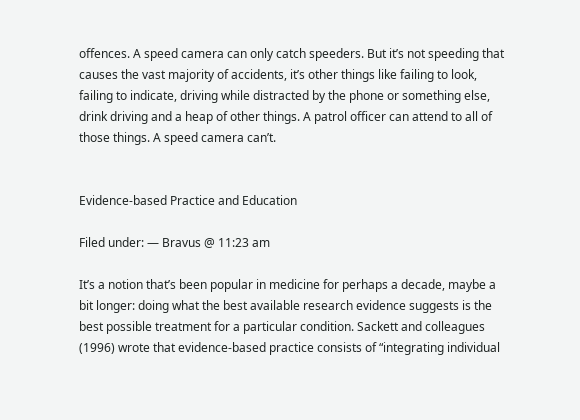offences. A speed camera can only catch speeders. But it’s not speeding that causes the vast majority of accidents, it’s other things like failing to look, failing to indicate, driving while distracted by the phone or something else, drink driving and a heap of other things. A patrol officer can attend to all of those things. A speed camera can’t.


Evidence-based Practice and Education

Filed under: — Bravus @ 11:23 am

It’s a notion that’s been popular in medicine for perhaps a decade, maybe a bit longer: doing what the best available research evidence suggests is the best possible treatment for a particular condition. Sackett and colleagues (1996) wrote that evidence-based practice consists of “integrating individual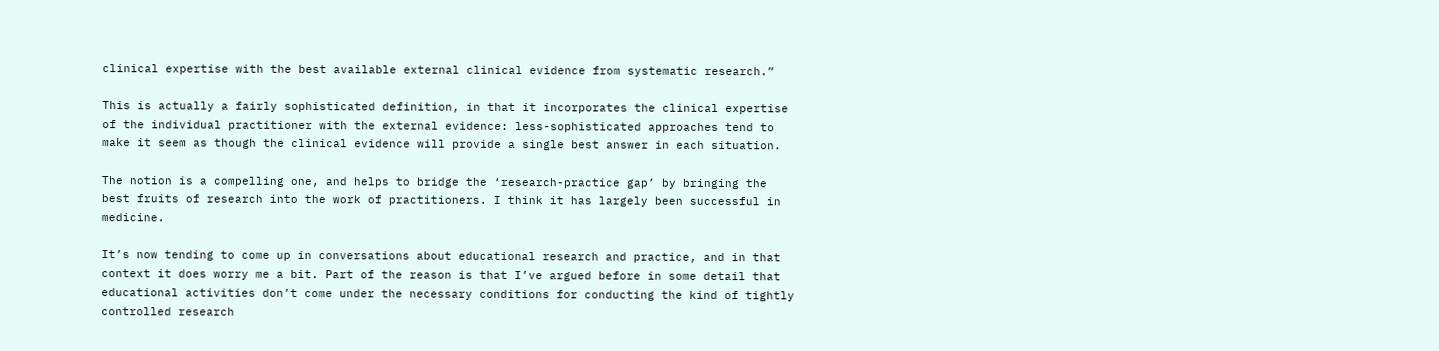clinical expertise with the best available external clinical evidence from systematic research.”

This is actually a fairly sophisticated definition, in that it incorporates the clinical expertise of the individual practitioner with the external evidence: less-sophisticated approaches tend to make it seem as though the clinical evidence will provide a single best answer in each situation.

The notion is a compelling one, and helps to bridge the ‘research-practice gap’ by bringing the best fruits of research into the work of practitioners. I think it has largely been successful in medicine.

It’s now tending to come up in conversations about educational research and practice, and in that context it does worry me a bit. Part of the reason is that I’ve argued before in some detail that educational activities don’t come under the necessary conditions for conducting the kind of tightly controlled research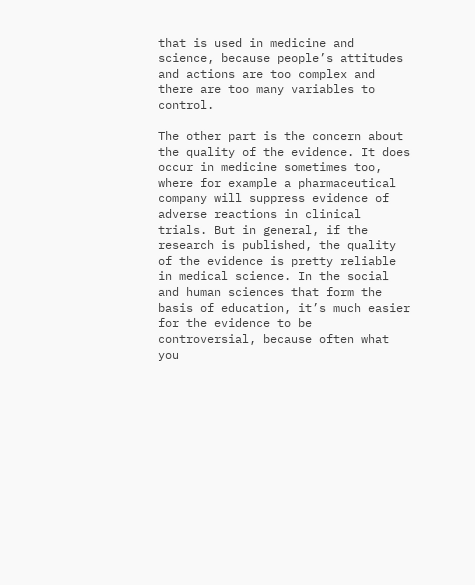that is used in medicine and science, because people’s attitudes and actions are too complex and there are too many variables to control.

The other part is the concern about the quality of the evidence. It does occur in medicine sometimes too, where for example a pharmaceutical company will suppress evidence of adverse reactions in clinical trials. But in general, if the research is published, the quality of the evidence is pretty reliable in medical science. In the social and human sciences that form the basis of education, it’s much easier for the evidence to be controversial, because often what you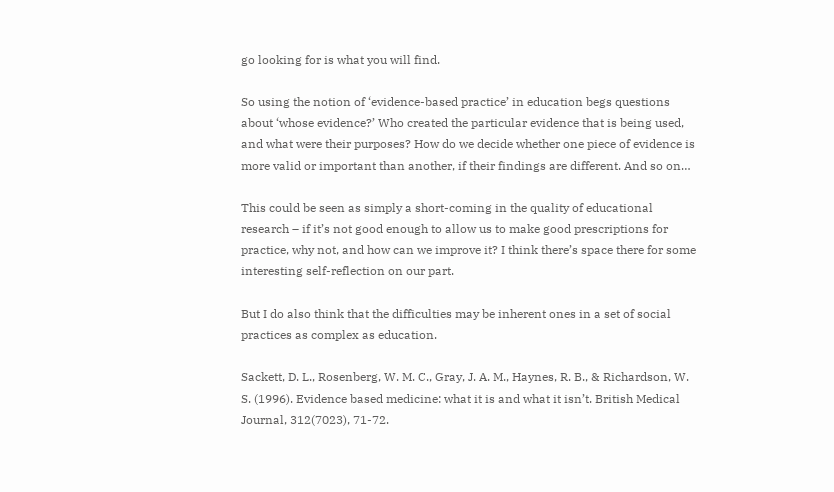go looking for is what you will find.

So using the notion of ‘evidence-based practice’ in education begs questions about ‘whose evidence?’ Who created the particular evidence that is being used, and what were their purposes? How do we decide whether one piece of evidence is more valid or important than another, if their findings are different. And so on…

This could be seen as simply a short-coming in the quality of educational research – if it’s not good enough to allow us to make good prescriptions for practice, why not, and how can we improve it? I think there’s space there for some interesting self-reflection on our part.

But I do also think that the difficulties may be inherent ones in a set of social practices as complex as education.

Sackett, D. L., Rosenberg, W. M. C., Gray, J. A. M., Haynes, R. B., & Richardson, W. S. (1996). Evidence based medicine: what it is and what it isn’t. British Medical Journal, 312(7023), 71-72.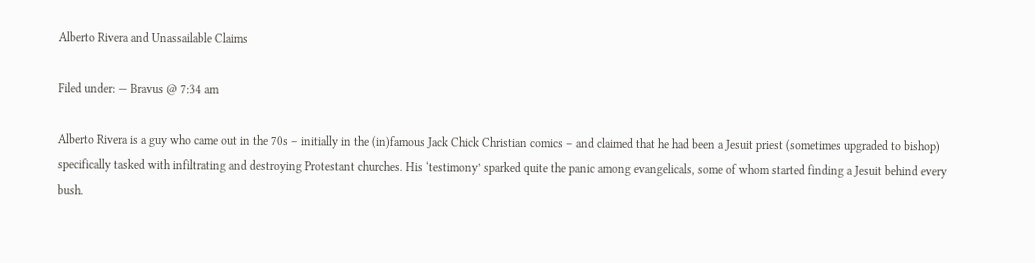Alberto Rivera and Unassailable Claims

Filed under: — Bravus @ 7:34 am

Alberto Rivera is a guy who came out in the 70s – initially in the (in)famous Jack Chick Christian comics – and claimed that he had been a Jesuit priest (sometimes upgraded to bishop) specifically tasked with infiltrating and destroying Protestant churches. His ‘testimony’ sparked quite the panic among evangelicals, some of whom started finding a Jesuit behind every bush.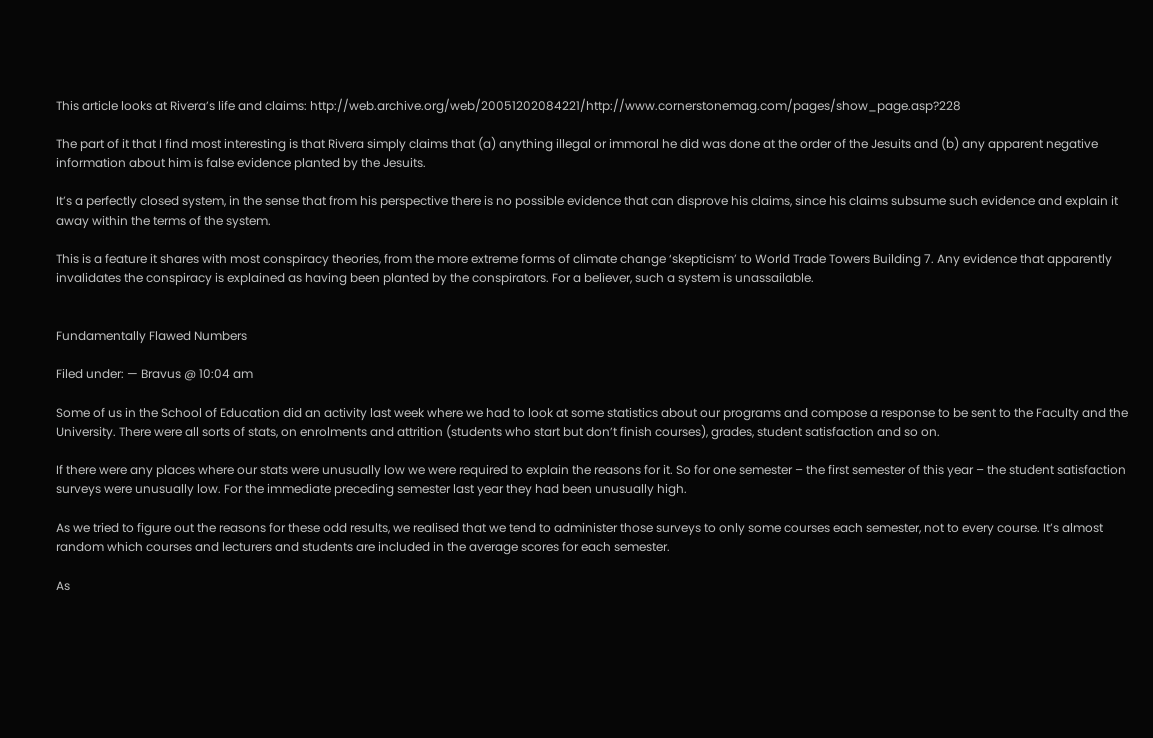This article looks at Rivera’s life and claims: http://web.archive.org/web/20051202084221/http://www.cornerstonemag.com/pages/show_page.asp?228

The part of it that I find most interesting is that Rivera simply claims that (a) anything illegal or immoral he did was done at the order of the Jesuits and (b) any apparent negative information about him is false evidence planted by the Jesuits.

It’s a perfectly closed system, in the sense that from his perspective there is no possible evidence that can disprove his claims, since his claims subsume such evidence and explain it away within the terms of the system.

This is a feature it shares with most conspiracy theories, from the more extreme forms of climate change ‘skepticism’ to World Trade Towers Building 7. Any evidence that apparently invalidates the conspiracy is explained as having been planted by the conspirators. For a believer, such a system is unassailable.


Fundamentally Flawed Numbers

Filed under: — Bravus @ 10:04 am

Some of us in the School of Education did an activity last week where we had to look at some statistics about our programs and compose a response to be sent to the Faculty and the University. There were all sorts of stats, on enrolments and attrition (students who start but don’t finish courses), grades, student satisfaction and so on.

If there were any places where our stats were unusually low we were required to explain the reasons for it. So for one semester – the first semester of this year – the student satisfaction surveys were unusually low. For the immediate preceding semester last year they had been unusually high.

As we tried to figure out the reasons for these odd results, we realised that we tend to administer those surveys to only some courses each semester, not to every course. It’s almost random which courses and lecturers and students are included in the average scores for each semester.

As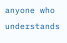anyone who understands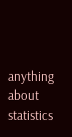anything about statistics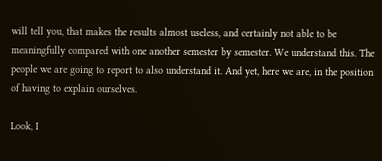will tell you, that makes the results almost useless, and certainly not able to be meaningfully compared with one another semester by semester. We understand this. The people we are going to report to also understand it. And yet, here we are, in the position of having to explain ourselves.

Look, I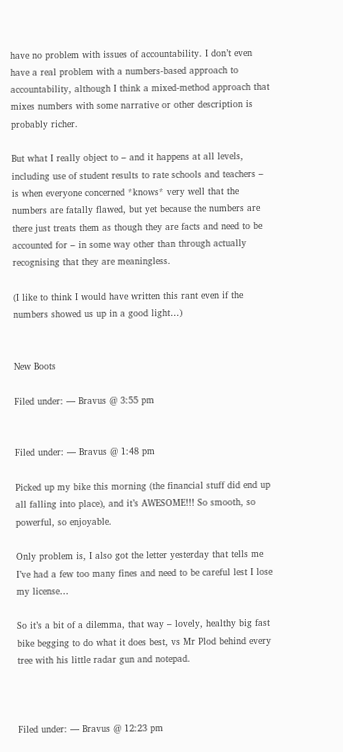have no problem with issues of accountability. I don’t even have a real problem with a numbers-based approach to accountability, although I think a mixed-method approach that mixes numbers with some narrative or other description is probably richer.

But what I really object to – and it happens at all levels, including use of student results to rate schools and teachers – is when everyone concerned *knows* very well that the numbers are fatally flawed, but yet because the numbers are there just treats them as though they are facts and need to be accounted for – in some way other than through actually recognising that they are meaningless.

(I like to think I would have written this rant even if the numbers showed us up in a good light…)


New Boots

Filed under: — Bravus @ 3:55 pm


Filed under: — Bravus @ 1:48 pm

Picked up my bike this morning (the financial stuff did end up all falling into place), and it’s AWESOME!!! So smooth, so powerful, so enjoyable.

Only problem is, I also got the letter yesterday that tells me I’ve had a few too many fines and need to be careful lest I lose my license…

So it’s a bit of a dilemma, that way – lovely, healthy big fast bike begging to do what it does best, vs Mr Plod behind every tree with his little radar gun and notepad.



Filed under: — Bravus @ 12:23 pm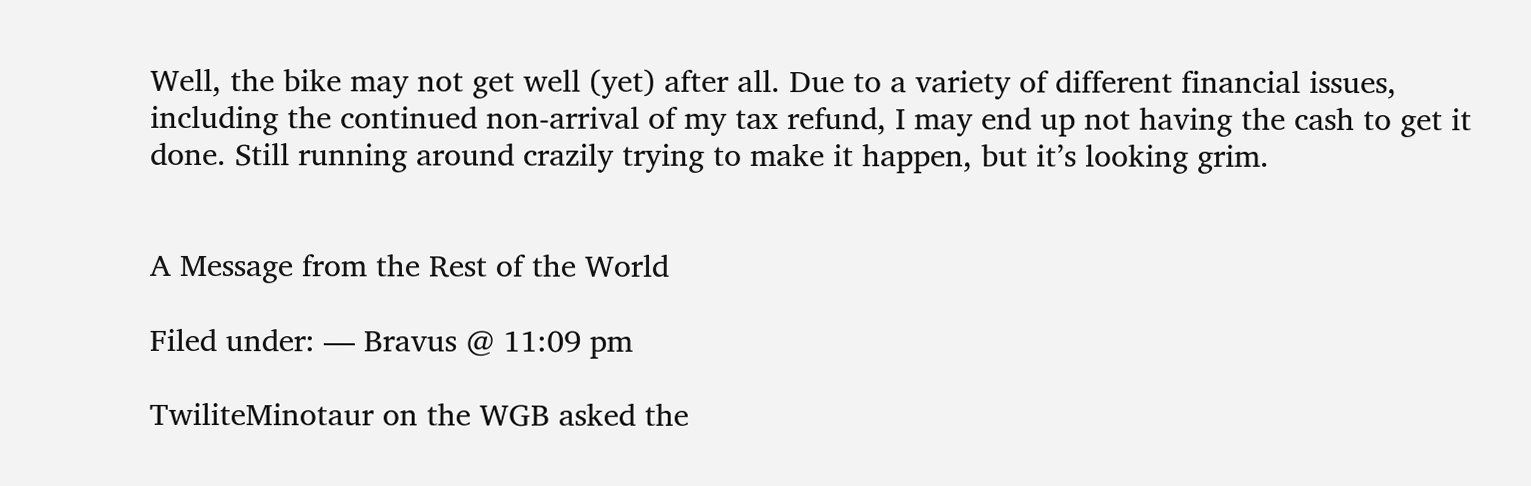Well, the bike may not get well (yet) after all. Due to a variety of different financial issues, including the continued non-arrival of my tax refund, I may end up not having the cash to get it done. Still running around crazily trying to make it happen, but it’s looking grim.


A Message from the Rest of the World

Filed under: — Bravus @ 11:09 pm

TwiliteMinotaur on the WGB asked the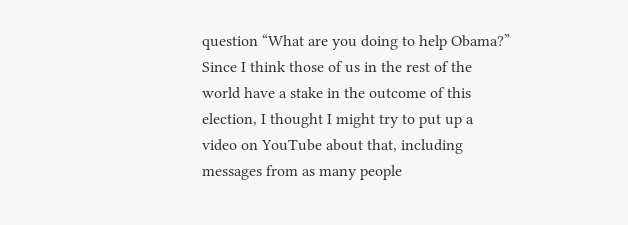question “What are you doing to help Obama?” Since I think those of us in the rest of the world have a stake in the outcome of this election, I thought I might try to put up a video on YouTube about that, including messages from as many people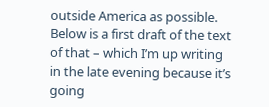outside America as possible. Below is a first draft of the text of that – which I’m up writing in the late evening because it’s going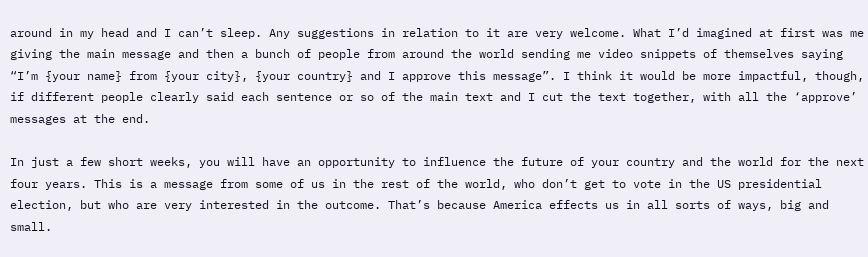around in my head and I can’t sleep. Any suggestions in relation to it are very welcome. What I’d imagined at first was me giving the main message and then a bunch of people from around the world sending me video snippets of themselves saying “I’m {your name} from {your city}, {your country} and I approve this message”. I think it would be more impactful, though, if different people clearly said each sentence or so of the main text and I cut the text together, with all the ‘approve’ messages at the end.

In just a few short weeks, you will have an opportunity to influence the future of your country and the world for the next four years. This is a message from some of us in the rest of the world, who don’t get to vote in the US presidential election, but who are very interested in the outcome. That’s because America effects us in all sorts of ways, big and small.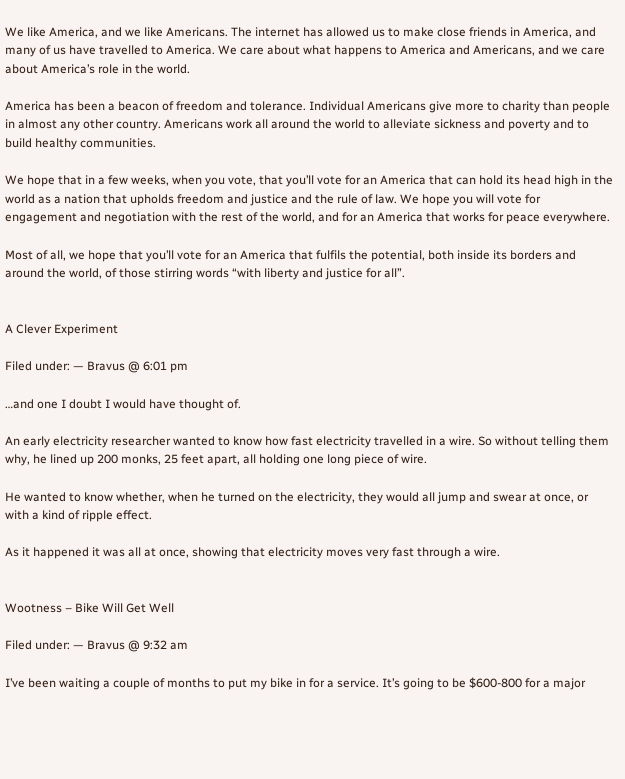We like America, and we like Americans. The internet has allowed us to make close friends in America, and many of us have travelled to America. We care about what happens to America and Americans, and we care about America’s role in the world.

America has been a beacon of freedom and tolerance. Individual Americans give more to charity than people in almost any other country. Americans work all around the world to alleviate sickness and poverty and to build healthy communities.

We hope that in a few weeks, when you vote, that you’ll vote for an America that can hold its head high in the world as a nation that upholds freedom and justice and the rule of law. We hope you will vote for engagement and negotiation with the rest of the world, and for an America that works for peace everywhere.

Most of all, we hope that you’ll vote for an America that fulfils the potential, both inside its borders and around the world, of those stirring words “with liberty and justice for all”.


A Clever Experiment

Filed under: — Bravus @ 6:01 pm

…and one I doubt I would have thought of.

An early electricity researcher wanted to know how fast electricity travelled in a wire. So without telling them why, he lined up 200 monks, 25 feet apart, all holding one long piece of wire.

He wanted to know whether, when he turned on the electricity, they would all jump and swear at once, or with a kind of ripple effect.

As it happened it was all at once, showing that electricity moves very fast through a wire.


Wootness – Bike Will Get Well

Filed under: — Bravus @ 9:32 am

I’ve been waiting a couple of months to put my bike in for a service. It’s going to be $600-800 for a major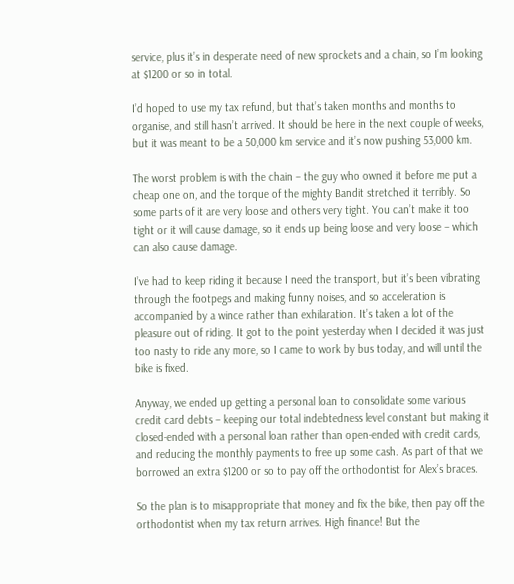service, plus it’s in desperate need of new sprockets and a chain, so I’m looking at $1200 or so in total.

I’d hoped to use my tax refund, but that’s taken months and months to organise, and still hasn’t arrived. It should be here in the next couple of weeks, but it was meant to be a 50,000 km service and it’s now pushing 53,000 km.

The worst problem is with the chain – the guy who owned it before me put a cheap one on, and the torque of the mighty Bandit stretched it terribly. So some parts of it are very loose and others very tight. You can’t make it too tight or it will cause damage, so it ends up being loose and very loose – which can also cause damage.

I’ve had to keep riding it because I need the transport, but it’s been vibrating through the footpegs and making funny noises, and so acceleration is accompanied by a wince rather than exhilaration. It’s taken a lot of the pleasure out of riding. It got to the point yesterday when I decided it was just too nasty to ride any more, so I came to work by bus today, and will until the bike is fixed.

Anyway, we ended up getting a personal loan to consolidate some various credit card debts – keeping our total indebtedness level constant but making it closed-ended with a personal loan rather than open-ended with credit cards, and reducing the monthly payments to free up some cash. As part of that we borrowed an extra $1200 or so to pay off the orthodontist for Alex’s braces.

So the plan is to misappropriate that money and fix the bike, then pay off the orthodontist when my tax return arrives. High finance! But the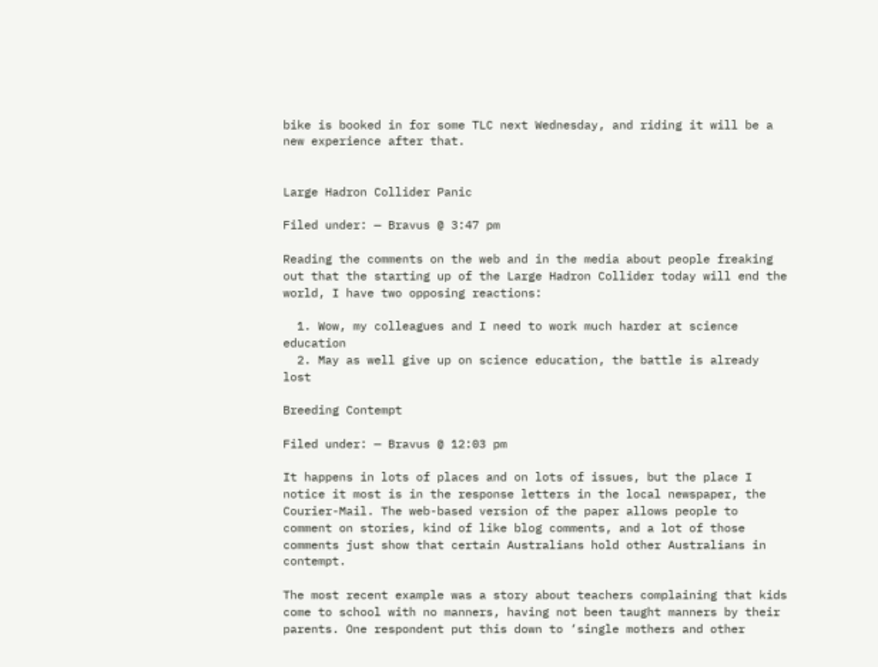bike is booked in for some TLC next Wednesday, and riding it will be a new experience after that.


Large Hadron Collider Panic

Filed under: — Bravus @ 3:47 pm

Reading the comments on the web and in the media about people freaking out that the starting up of the Large Hadron Collider today will end the world, I have two opposing reactions:

  1. Wow, my colleagues and I need to work much harder at science education
  2. May as well give up on science education, the battle is already lost

Breeding Contempt

Filed under: — Bravus @ 12:03 pm

It happens in lots of places and on lots of issues, but the place I notice it most is in the response letters in the local newspaper, the Courier-Mail. The web-based version of the paper allows people to comment on stories, kind of like blog comments, and a lot of those comments just show that certain Australians hold other Australians in contempt.

The most recent example was a story about teachers complaining that kids come to school with no manners, having not been taught manners by their parents. One respondent put this down to ‘single mothers and other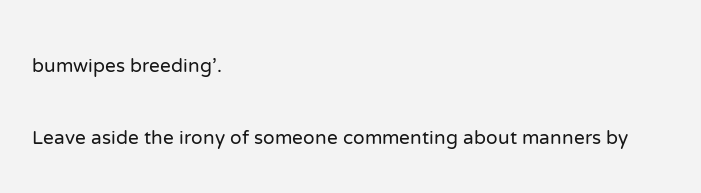bumwipes breeding’.

Leave aside the irony of someone commenting about manners by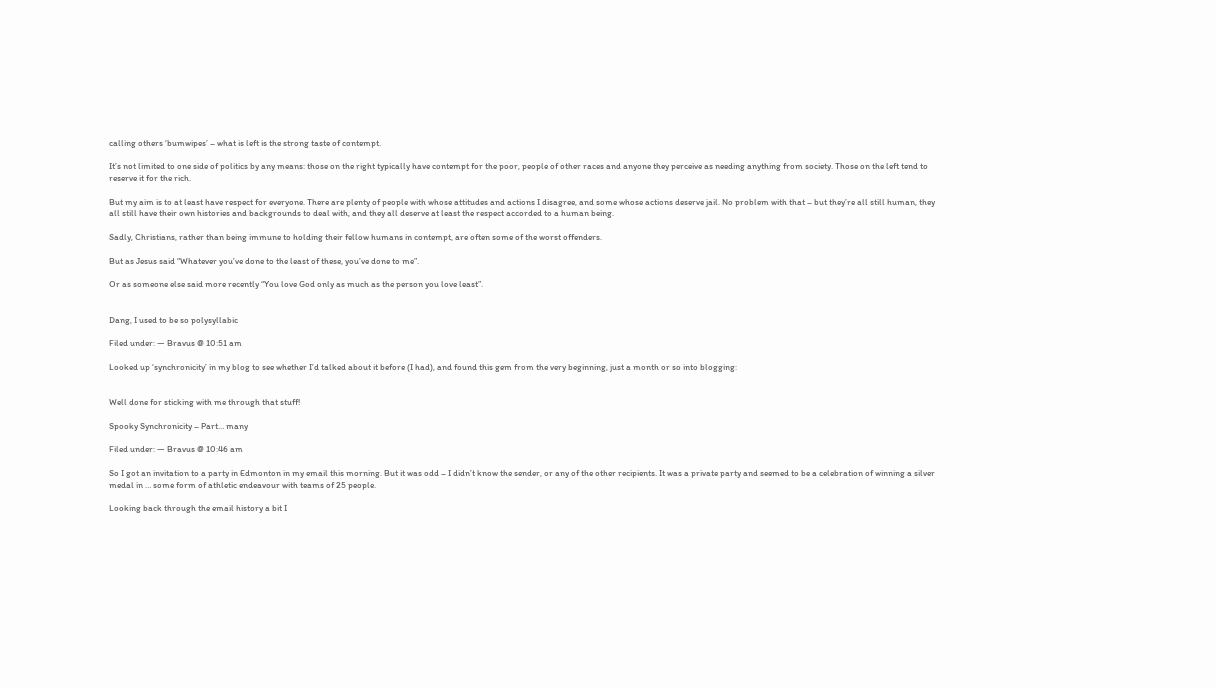calling others ‘bumwipes’ – what is left is the strong taste of contempt.

It’s not limited to one side of politics by any means: those on the right typically have contempt for the poor, people of other races and anyone they perceive as needing anything from society. Those on the left tend to reserve it for the rich.

But my aim is to at least have respect for everyone. There are plenty of people with whose attitudes and actions I disagree, and some whose actions deserve jail. No problem with that – but they’re all still human, they all still have their own histories and backgrounds to deal with, and they all deserve at least the respect accorded to a human being.

Sadly, Christians, rather than being immune to holding their fellow humans in contempt, are often some of the worst offenders.

But as Jesus said “Whatever you’ve done to the least of these, you’ve done to me”.

Or as someone else said more recently “You love God only as much as the person you love least”.


Dang, I used to be so polysyllabic

Filed under: — Bravus @ 10:51 am

Looked up ‘synchronicity’ in my blog to see whether I’d talked about it before (I had), and found this gem from the very beginning, just a month or so into blogging:


Well done for sticking with me through that stuff!

Spooky Synchronicity – Part… many

Filed under: — Bravus @ 10:46 am

So I got an invitation to a party in Edmonton in my email this morning. But it was odd – I didn’t know the sender, or any of the other recipients. It was a private party and seemed to be a celebration of winning a silver medal in … some form of athletic endeavour with teams of 25 people.

Looking back through the email history a bit I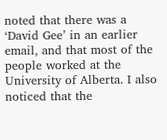noted that there was a ‘David Gee’ in an earlier email, and that most of the people worked at the University of Alberta. I also noticed that the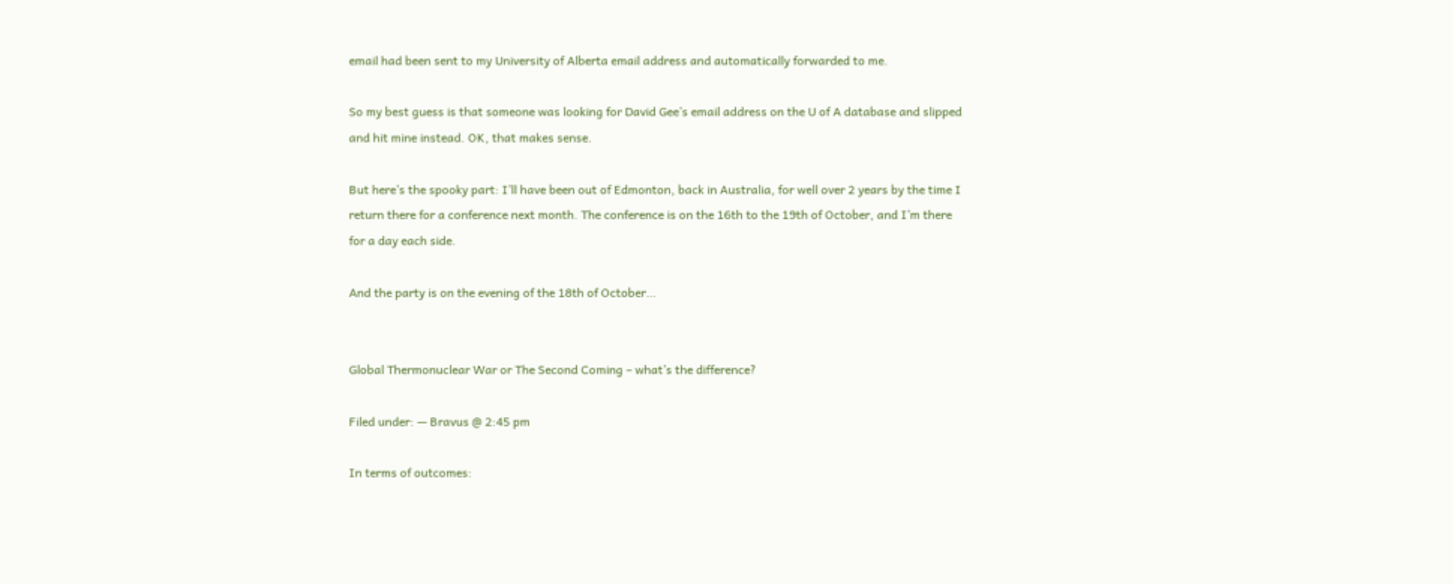email had been sent to my University of Alberta email address and automatically forwarded to me.

So my best guess is that someone was looking for David Gee’s email address on the U of A database and slipped and hit mine instead. OK, that makes sense.

But here’s the spooky part: I’ll have been out of Edmonton, back in Australia, for well over 2 years by the time I return there for a conference next month. The conference is on the 16th to the 19th of October, and I’m there for a day each side.

And the party is on the evening of the 18th of October…


Global Thermonuclear War or The Second Coming – what’s the difference?

Filed under: — Bravus @ 2:45 pm

In terms of outcomes: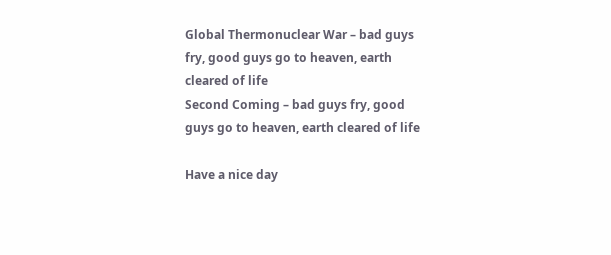Global Thermonuclear War – bad guys fry, good guys go to heaven, earth cleared of life
Second Coming – bad guys fry, good guys go to heaven, earth cleared of life

Have a nice day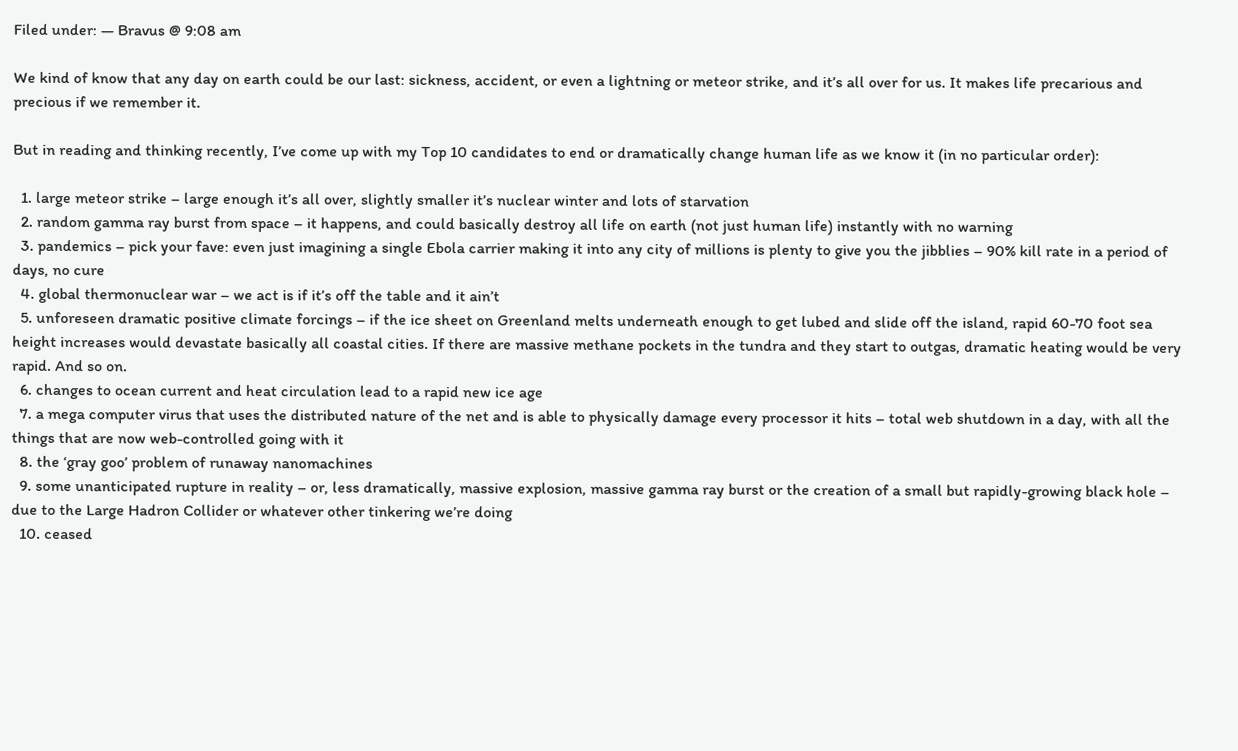Filed under: — Bravus @ 9:08 am

We kind of know that any day on earth could be our last: sickness, accident, or even a lightning or meteor strike, and it’s all over for us. It makes life precarious and precious if we remember it.

But in reading and thinking recently, I’ve come up with my Top 10 candidates to end or dramatically change human life as we know it (in no particular order):

  1. large meteor strike – large enough it’s all over, slightly smaller it’s nuclear winter and lots of starvation
  2. random gamma ray burst from space – it happens, and could basically destroy all life on earth (not just human life) instantly with no warning
  3. pandemics – pick your fave: even just imagining a single Ebola carrier making it into any city of millions is plenty to give you the jibblies – 90% kill rate in a period of days, no cure
  4. global thermonuclear war – we act is if it’s off the table and it ain’t
  5. unforeseen dramatic positive climate forcings – if the ice sheet on Greenland melts underneath enough to get lubed and slide off the island, rapid 60-70 foot sea height increases would devastate basically all coastal cities. If there are massive methane pockets in the tundra and they start to outgas, dramatic heating would be very rapid. And so on.
  6. changes to ocean current and heat circulation lead to a rapid new ice age
  7. a mega computer virus that uses the distributed nature of the net and is able to physically damage every processor it hits – total web shutdown in a day, with all the things that are now web-controlled going with it
  8. the ‘gray goo’ problem of runaway nanomachines
  9. some unanticipated rupture in reality – or, less dramatically, massive explosion, massive gamma ray burst or the creation of a small but rapidly-growing black hole – due to the Large Hadron Collider or whatever other tinkering we’re doing
  10. ceased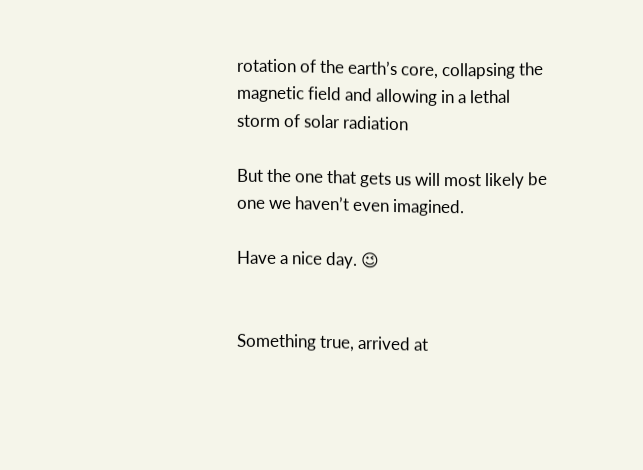rotation of the earth’s core, collapsing the magnetic field and allowing in a lethal storm of solar radiation

But the one that gets us will most likely be one we haven’t even imagined.

Have a nice day. 😉


Something true, arrived at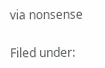via nonsense

Filed under: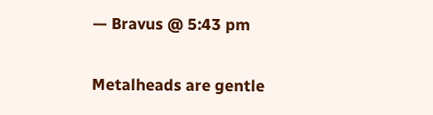— Bravus @ 5:43 pm

Metalheads are gentle